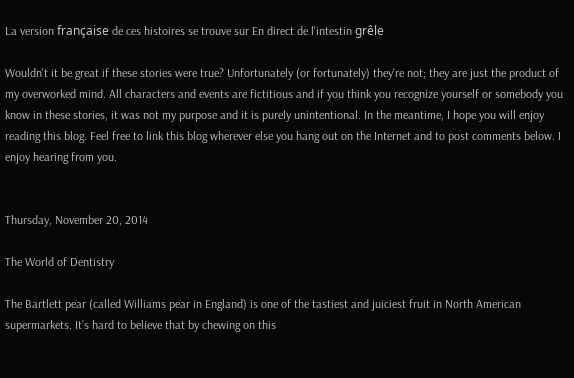La version française de ces histoires se trouve sur En direct de l'intestin grêle

Wouldn't it be great if these stories were true? Unfortunately (or fortunately) they're not; they are just the product of my overworked mind. All characters and events are fictitious and if you think you recognize yourself or somebody you know in these stories, it was not my purpose and it is purely unintentional. In the meantime, I hope you will enjoy reading this blog. Feel free to link this blog wherever else you hang out on the Internet and to post comments below. I enjoy hearing from you.


Thursday, November 20, 2014

The World of Dentistry

The Bartlett pear (called Williams pear in England) is one of the tastiest and juiciest fruit in North American supermarkets. It’s hard to believe that by chewing on this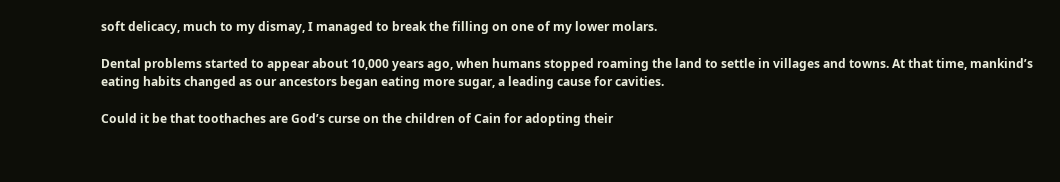soft delicacy, much to my dismay, I managed to break the filling on one of my lower molars.

Dental problems started to appear about 10,000 years ago, when humans stopped roaming the land to settle in villages and towns. At that time, mankind’s eating habits changed as our ancestors began eating more sugar, a leading cause for cavities.

Could it be that toothaches are God’s curse on the children of Cain for adopting their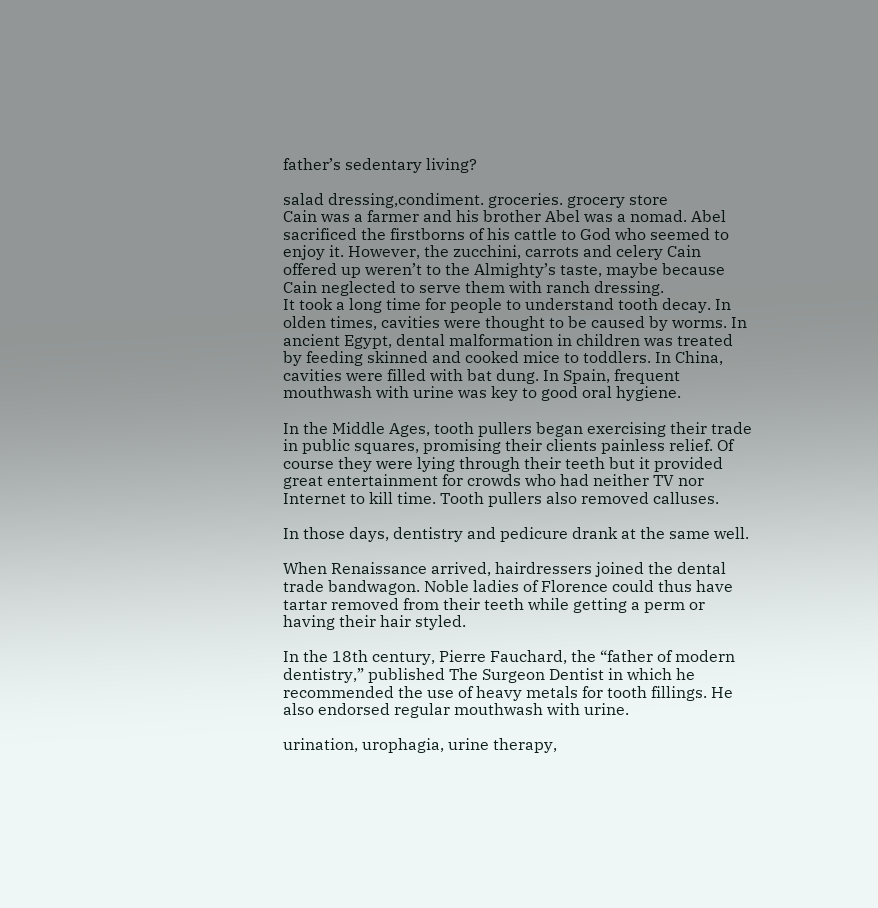father’s sedentary living?

salad dressing,condiment. groceries. grocery store
Cain was a farmer and his brother Abel was a nomad. Abel sacrificed the firstborns of his cattle to God who seemed to enjoy it. However, the zucchini, carrots and celery Cain offered up weren’t to the Almighty’s taste, maybe because Cain neglected to serve them with ranch dressing.
It took a long time for people to understand tooth decay. In olden times, cavities were thought to be caused by worms. In ancient Egypt, dental malformation in children was treated by feeding skinned and cooked mice to toddlers. In China, cavities were filled with bat dung. In Spain, frequent mouthwash with urine was key to good oral hygiene.

In the Middle Ages, tooth pullers began exercising their trade in public squares, promising their clients painless relief. Of course they were lying through their teeth but it provided great entertainment for crowds who had neither TV nor Internet to kill time. Tooth pullers also removed calluses.

In those days, dentistry and pedicure drank at the same well.

When Renaissance arrived, hairdressers joined the dental trade bandwagon. Noble ladies of Florence could thus have tartar removed from their teeth while getting a perm or having their hair styled.

In the 18th century, Pierre Fauchard, the “father of modern dentistry,” published The Surgeon Dentist in which he recommended the use of heavy metals for tooth fillings. He also endorsed regular mouthwash with urine.

urination, urophagia, urine therapy,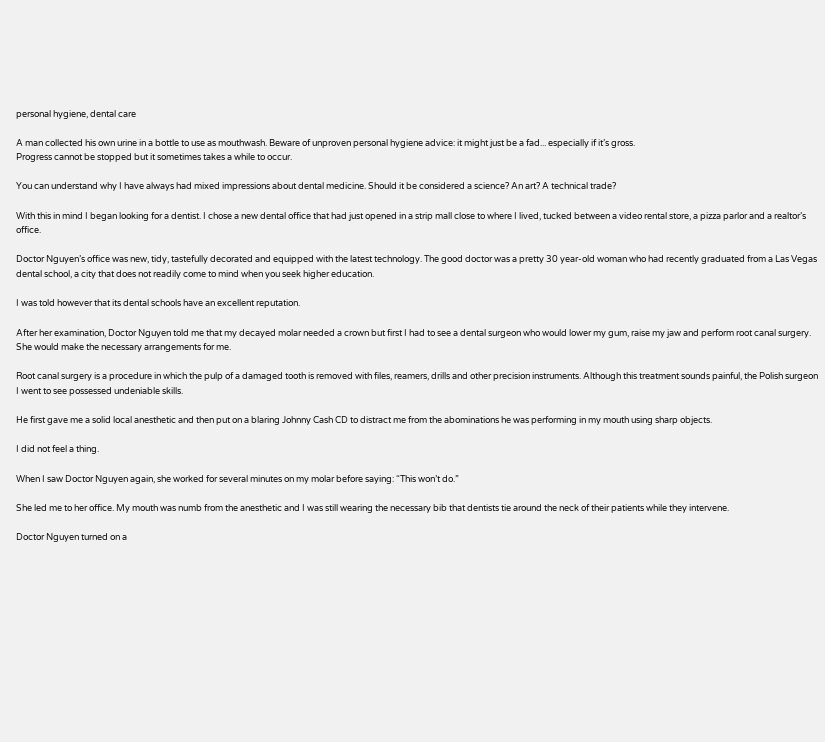personal hygiene, dental care

A man collected his own urine in a bottle to use as mouthwash. Beware of unproven personal hygiene advice: it might just be a fad... especially if it’s gross.
Progress cannot be stopped but it sometimes takes a while to occur.

You can understand why I have always had mixed impressions about dental medicine. Should it be considered a science? An art? A technical trade?

With this in mind I began looking for a dentist. I chose a new dental office that had just opened in a strip mall close to where I lived, tucked between a video rental store, a pizza parlor and a realtor’s office.

Doctor Nguyen’s office was new, tidy, tastefully decorated and equipped with the latest technology. The good doctor was a pretty 30 year-old woman who had recently graduated from a Las Vegas dental school, a city that does not readily come to mind when you seek higher education.

I was told however that its dental schools have an excellent reputation.

After her examination, Doctor Nguyen told me that my decayed molar needed a crown but first I had to see a dental surgeon who would lower my gum, raise my jaw and perform root canal surgery. She would make the necessary arrangements for me.

Root canal surgery is a procedure in which the pulp of a damaged tooth is removed with files, reamers, drills and other precision instruments. Although this treatment sounds painful, the Polish surgeon I went to see possessed undeniable skills.

He first gave me a solid local anesthetic and then put on a blaring Johnny Cash CD to distract me from the abominations he was performing in my mouth using sharp objects.

I did not feel a thing.

When I saw Doctor Nguyen again, she worked for several minutes on my molar before saying: “This won’t do.”

She led me to her office. My mouth was numb from the anesthetic and I was still wearing the necessary bib that dentists tie around the neck of their patients while they intervene.

Doctor Nguyen turned on a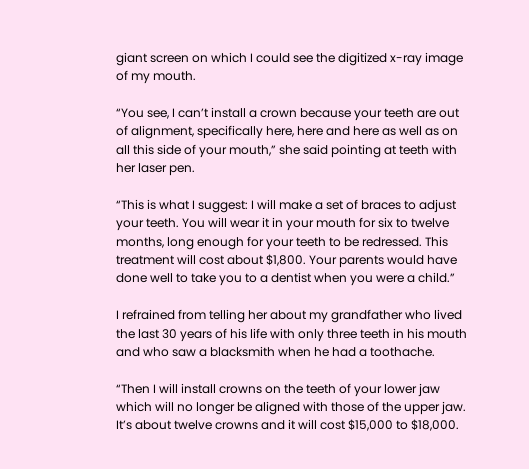giant screen on which I could see the digitized x-ray image of my mouth.

“You see, I can’t install a crown because your teeth are out of alignment, specifically here, here and here as well as on all this side of your mouth,” she said pointing at teeth with her laser pen.

“This is what I suggest: I will make a set of braces to adjust your teeth. You will wear it in your mouth for six to twelve months, long enough for your teeth to be redressed. This treatment will cost about $1,800. Your parents would have done well to take you to a dentist when you were a child.”

I refrained from telling her about my grandfather who lived the last 30 years of his life with only three teeth in his mouth and who saw a blacksmith when he had a toothache.

“Then I will install crowns on the teeth of your lower jaw which will no longer be aligned with those of the upper jaw. It’s about twelve crowns and it will cost $15,000 to $18,000.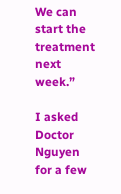We can start the treatment next week.”

I asked Doctor Nguyen for a few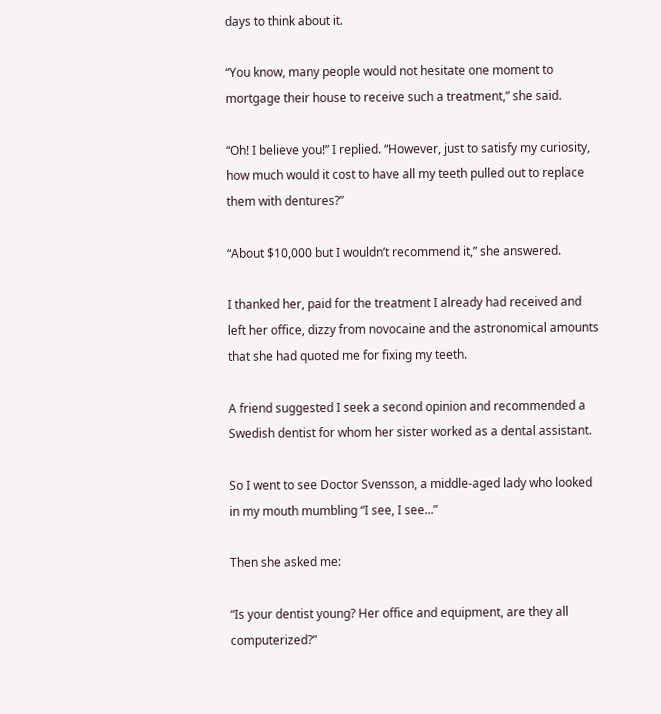days to think about it.

“You know, many people would not hesitate one moment to mortgage their house to receive such a treatment,” she said.

“Oh! I believe you!” I replied. “However, just to satisfy my curiosity, how much would it cost to have all my teeth pulled out to replace them with dentures?”

“About $10,000 but I wouldn’t recommend it,” she answered.

I thanked her, paid for the treatment I already had received and left her office, dizzy from novocaine and the astronomical amounts that she had quoted me for fixing my teeth.

A friend suggested I seek a second opinion and recommended a Swedish dentist for whom her sister worked as a dental assistant.

So I went to see Doctor Svensson, a middle-aged lady who looked in my mouth mumbling “I see, I see...”

Then she asked me:

“Is your dentist young? Her office and equipment, are they all computerized?”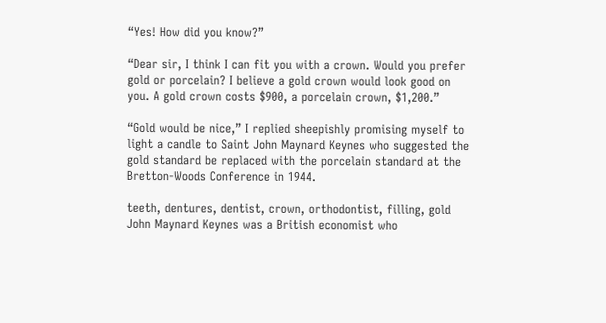“Yes! How did you know?”

“Dear sir, I think I can fit you with a crown. Would you prefer gold or porcelain? I believe a gold crown would look good on you. A gold crown costs $900, a porcelain crown, $1,200.”

“Gold would be nice,” I replied sheepishly promising myself to light a candle to Saint John Maynard Keynes who suggested the gold standard be replaced with the porcelain standard at the Bretton-Woods Conference in 1944.

teeth, dentures, dentist, crown, orthodontist, filling, gold
John Maynard Keynes was a British economist who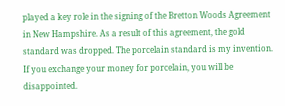played a key role in the signing of the Bretton Woods Agreement in New Hampshire. As a result of this agreement, the gold standard was dropped. The porcelain standard is my invention. If you exchange your money for porcelain, you will be disappointed.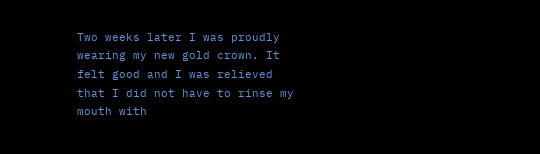Two weeks later I was proudly wearing my new gold crown. It felt good and I was relieved that I did not have to rinse my mouth with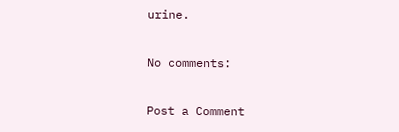urine.

No comments:

Post a Comment